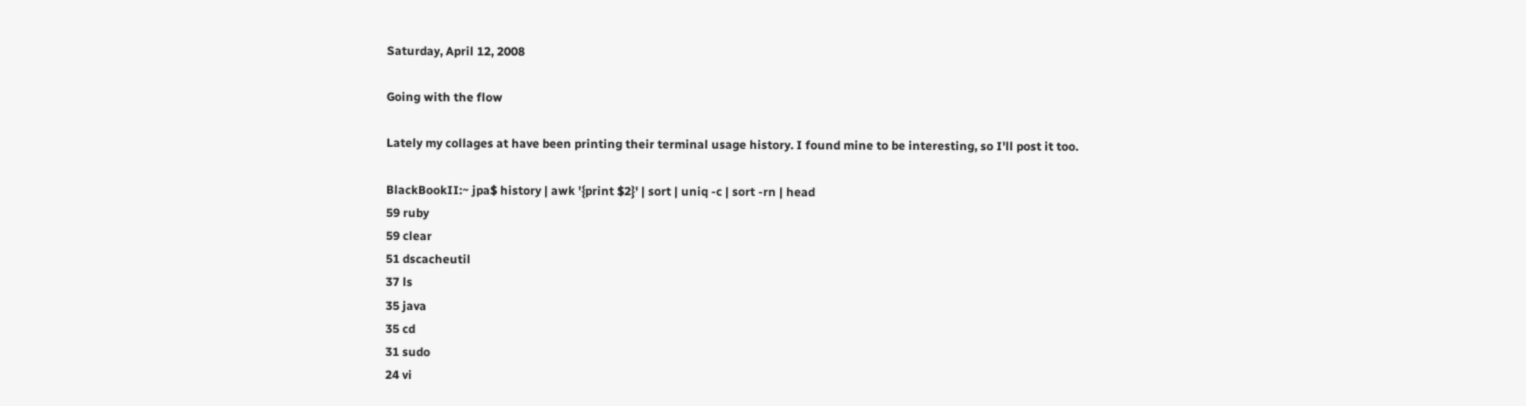Saturday, April 12, 2008

Going with the flow

Lately my collages at have been printing their terminal usage history. I found mine to be interesting, so I'll post it too.

BlackBookII:~ jpa$ history | awk '{print $2}' | sort | uniq -c | sort -rn | head
59 ruby
59 clear
51 dscacheutil
37 ls
35 java
35 cd
31 sudo
24 vi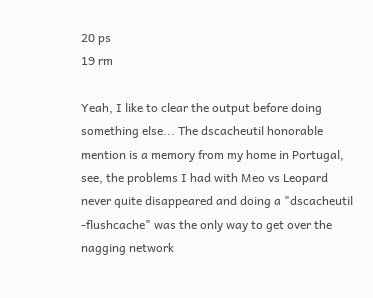20 ps
19 rm

Yeah, I like to clear the output before doing something else... The dscacheutil honorable mention is a memory from my home in Portugal, see, the problems I had with Meo vs Leopard never quite disappeared and doing a "dscacheutil -flushcache" was the only way to get over the nagging network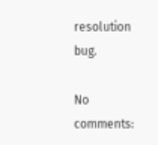resolution bug.

No comments: